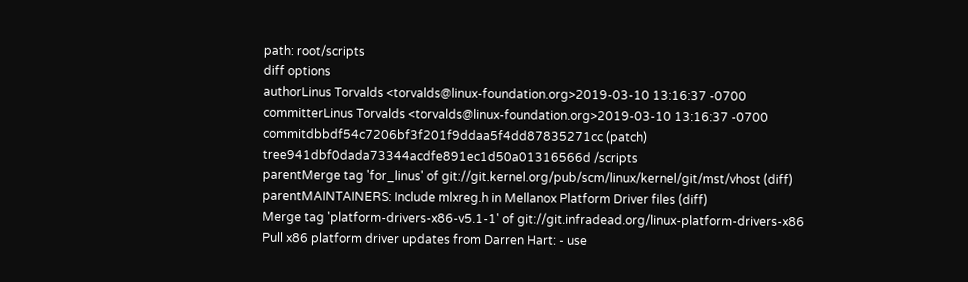path: root/scripts
diff options
authorLinus Torvalds <torvalds@linux-foundation.org>2019-03-10 13:16:37 -0700
committerLinus Torvalds <torvalds@linux-foundation.org>2019-03-10 13:16:37 -0700
commitdbbdf54c7206bf3f201f9ddaa5f4dd87835271cc (patch)
tree941dbf0dada73344acdfe891ec1d50a01316566d /scripts
parentMerge tag 'for_linus' of git://git.kernel.org/pub/scm/linux/kernel/git/mst/vhost (diff)
parentMAINTAINERS: Include mlxreg.h in Mellanox Platform Driver files (diff)
Merge tag 'platform-drivers-x86-v5.1-1' of git://git.infradead.org/linux-platform-drivers-x86
Pull x86 platform driver updates from Darren Hart: - use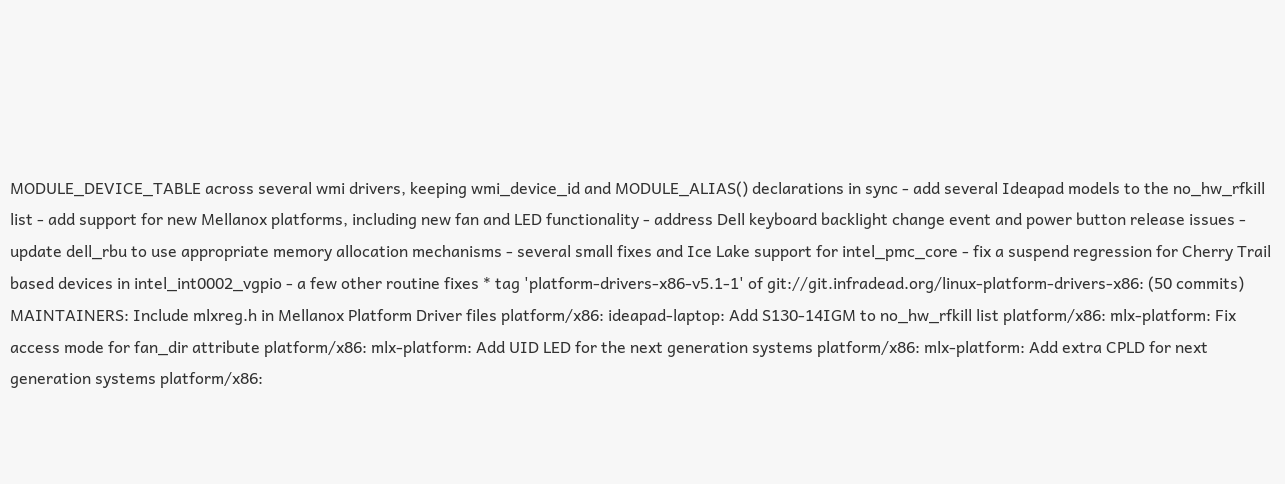MODULE_DEVICE_TABLE across several wmi drivers, keeping wmi_device_id and MODULE_ALIAS() declarations in sync - add several Ideapad models to the no_hw_rfkill list - add support for new Mellanox platforms, including new fan and LED functionality - address Dell keyboard backlight change event and power button release issues - update dell_rbu to use appropriate memory allocation mechanisms - several small fixes and Ice Lake support for intel_pmc_core - fix a suspend regression for Cherry Trail based devices in intel_int0002_vgpio - a few other routine fixes * tag 'platform-drivers-x86-v5.1-1' of git://git.infradead.org/linux-platform-drivers-x86: (50 commits) MAINTAINERS: Include mlxreg.h in Mellanox Platform Driver files platform/x86: ideapad-laptop: Add S130-14IGM to no_hw_rfkill list platform/x86: mlx-platform: Fix access mode for fan_dir attribute platform/x86: mlx-platform: Add UID LED for the next generation systems platform/x86: mlx-platform: Add extra CPLD for next generation systems platform/x86: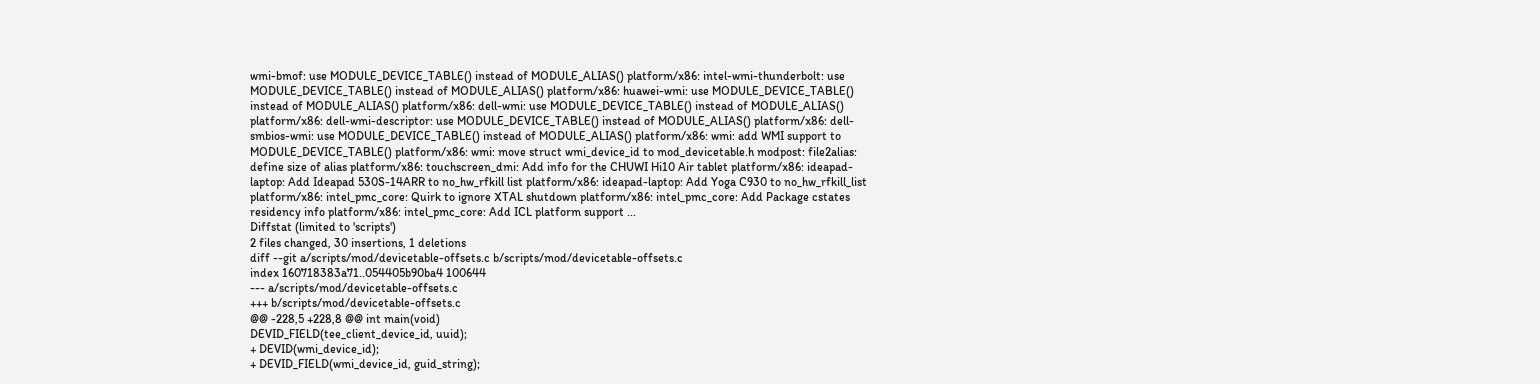wmi-bmof: use MODULE_DEVICE_TABLE() instead of MODULE_ALIAS() platform/x86: intel-wmi-thunderbolt: use MODULE_DEVICE_TABLE() instead of MODULE_ALIAS() platform/x86: huawei-wmi: use MODULE_DEVICE_TABLE() instead of MODULE_ALIAS() platform/x86: dell-wmi: use MODULE_DEVICE_TABLE() instead of MODULE_ALIAS() platform/x86: dell-wmi-descriptor: use MODULE_DEVICE_TABLE() instead of MODULE_ALIAS() platform/x86: dell-smbios-wmi: use MODULE_DEVICE_TABLE() instead of MODULE_ALIAS() platform/x86: wmi: add WMI support to MODULE_DEVICE_TABLE() platform/x86: wmi: move struct wmi_device_id to mod_devicetable.h modpost: file2alias: define size of alias platform/x86: touchscreen_dmi: Add info for the CHUWI Hi10 Air tablet platform/x86: ideapad-laptop: Add Ideapad 530S-14ARR to no_hw_rfkill list platform/x86: ideapad-laptop: Add Yoga C930 to no_hw_rfkill_list platform/x86: intel_pmc_core: Quirk to ignore XTAL shutdown platform/x86: intel_pmc_core: Add Package cstates residency info platform/x86: intel_pmc_core: Add ICL platform support ...
Diffstat (limited to 'scripts')
2 files changed, 30 insertions, 1 deletions
diff --git a/scripts/mod/devicetable-offsets.c b/scripts/mod/devicetable-offsets.c
index 160718383a71..054405b90ba4 100644
--- a/scripts/mod/devicetable-offsets.c
+++ b/scripts/mod/devicetable-offsets.c
@@ -228,5 +228,8 @@ int main(void)
DEVID_FIELD(tee_client_device_id, uuid);
+ DEVID(wmi_device_id);
+ DEVID_FIELD(wmi_device_id, guid_string);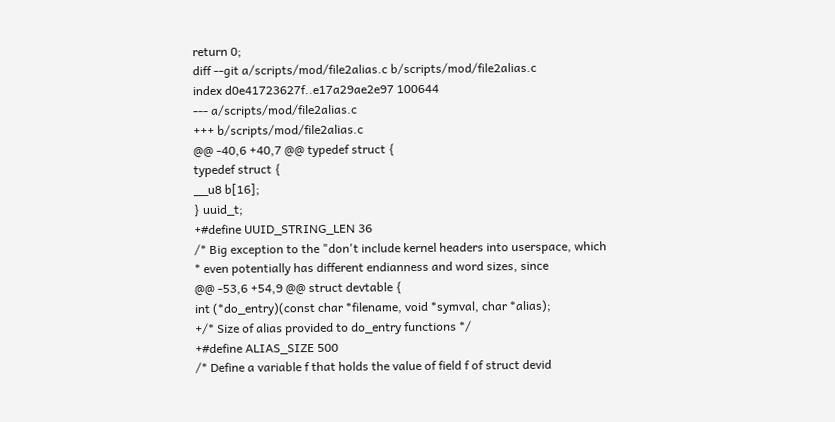return 0;
diff --git a/scripts/mod/file2alias.c b/scripts/mod/file2alias.c
index d0e41723627f..e17a29ae2e97 100644
--- a/scripts/mod/file2alias.c
+++ b/scripts/mod/file2alias.c
@@ -40,6 +40,7 @@ typedef struct {
typedef struct {
__u8 b[16];
} uuid_t;
+#define UUID_STRING_LEN 36
/* Big exception to the "don't include kernel headers into userspace, which
* even potentially has different endianness and word sizes, since
@@ -53,6 +54,9 @@ struct devtable {
int (*do_entry)(const char *filename, void *symval, char *alias);
+/* Size of alias provided to do_entry functions */
+#define ALIAS_SIZE 500
/* Define a variable f that holds the value of field f of struct devid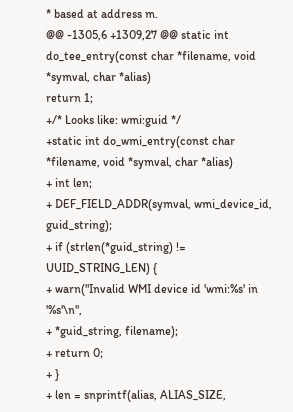* based at address m.
@@ -1305,6 +1309,27 @@ static int do_tee_entry(const char *filename, void *symval, char *alias)
return 1;
+/* Looks like: wmi:guid */
+static int do_wmi_entry(const char *filename, void *symval, char *alias)
+ int len;
+ DEF_FIELD_ADDR(symval, wmi_device_id, guid_string);
+ if (strlen(*guid_string) != UUID_STRING_LEN) {
+ warn("Invalid WMI device id 'wmi:%s' in '%s'\n",
+ *guid_string, filename);
+ return 0;
+ }
+ len = snprintf(alias, ALIAS_SIZE,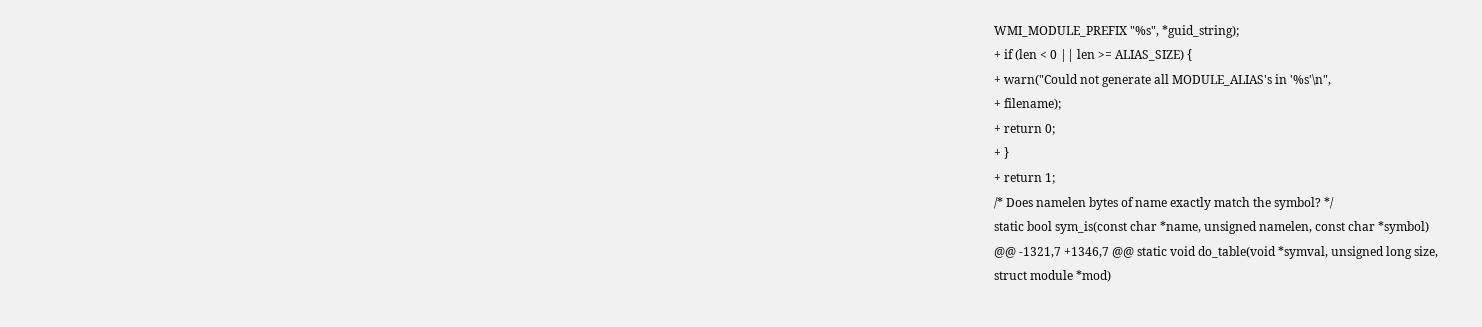WMI_MODULE_PREFIX "%s", *guid_string);
+ if (len < 0 || len >= ALIAS_SIZE) {
+ warn("Could not generate all MODULE_ALIAS's in '%s'\n",
+ filename);
+ return 0;
+ }
+ return 1;
/* Does namelen bytes of name exactly match the symbol? */
static bool sym_is(const char *name, unsigned namelen, const char *symbol)
@@ -1321,7 +1346,7 @@ static void do_table(void *symval, unsigned long size,
struct module *mod)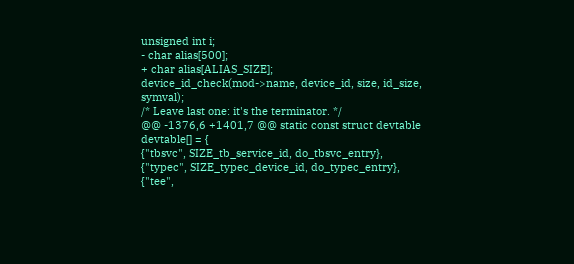unsigned int i;
- char alias[500];
+ char alias[ALIAS_SIZE];
device_id_check(mod->name, device_id, size, id_size, symval);
/* Leave last one: it's the terminator. */
@@ -1376,6 +1401,7 @@ static const struct devtable devtable[] = {
{"tbsvc", SIZE_tb_service_id, do_tbsvc_entry},
{"typec", SIZE_typec_device_id, do_typec_entry},
{"tee",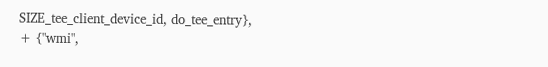SIZE_tee_client_device_id, do_tee_entry},
+ {"wmi",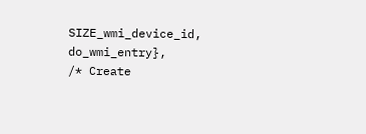SIZE_wmi_device_id, do_wmi_entry},
/* Create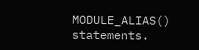MODULE_ALIAS() statements.